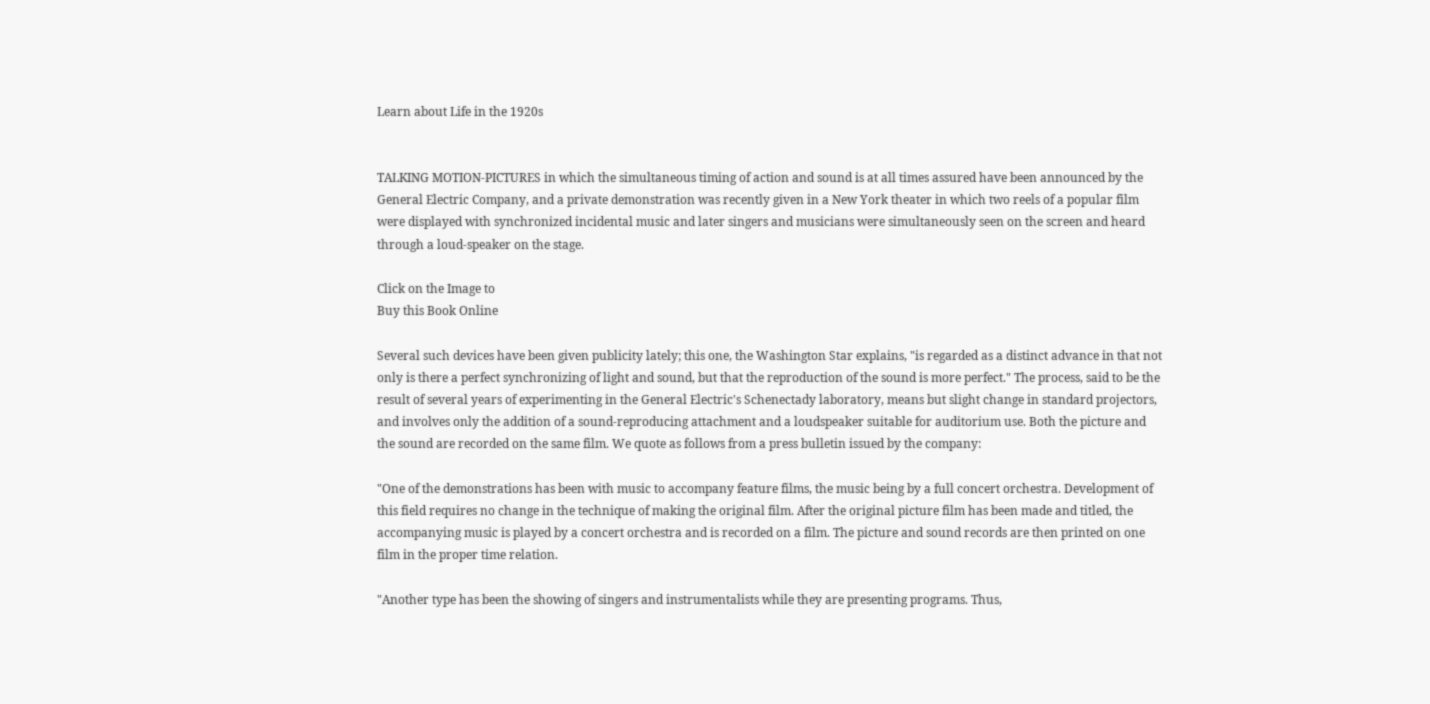Learn about Life in the 1920s


TALKING MOTION-PICTURES in which the simultaneous timing of action and sound is at all times assured have been announced by the General Electric Company, and a private demonstration was recently given in a New York theater in which two reels of a popular film were displayed with synchronized incidental music and later singers and musicians were simultaneously seen on the screen and heard through a loud-speaker on the stage.

Click on the Image to
Buy this Book Online

Several such devices have been given publicity lately; this one, the Washington Star explains, "is regarded as a distinct advance in that not only is there a perfect synchronizing of light and sound, but that the reproduction of the sound is more perfect." The process, said to be the result of several years of experimenting in the General Electric's Schenectady laboratory, means but slight change in standard projectors, and involves only the addition of a sound-reproducing attachment and a loudspeaker suitable for auditorium use. Both the picture and the sound are recorded on the same film. We quote as follows from a press bulletin issued by the company:

"One of the demonstrations has been with music to accompany feature films, the music being by a full concert orchestra. Development of this field requires no change in the technique of making the original film. After the original picture film has been made and titled, the accompanying music is played by a concert orchestra and is recorded on a film. The picture and sound records are then printed on one film in the proper time relation.

"Another type has been the showing of singers and instrumentalists while they are presenting programs. Thus,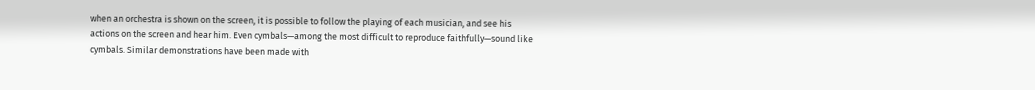when an orchestra is shown on the screen, it is possible to follow the playing of each musician, and see his actions on the screen and hear him. Even cymbals—among the most difficult to reproduce faithfully—sound like cymbals. Similar demonstrations have been made with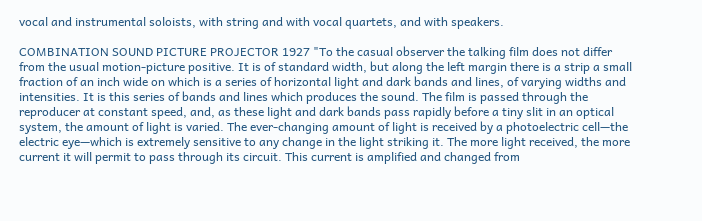vocal and instrumental soloists, with string and with vocal quartets, and with speakers.

COMBINATION SOUND PICTURE PROJECTOR 1927 "To the casual observer the talking film does not differ from the usual motion-picture positive. It is of standard width, but along the left margin there is a strip a small fraction of an inch wide on which is a series of horizontal light and dark bands and lines, of varying widths and intensities. It is this series of bands and lines which produces the sound. The film is passed through the reproducer at constant speed, and, as these light and dark bands pass rapidly before a tiny slit in an optical system, the amount of light is varied. The ever-changing amount of light is received by a photoelectric cell—the electric eye—which is extremely sensitive to any change in the light striking it. The more light received, the more current it will permit to pass through its circuit. This current is amplified and changed from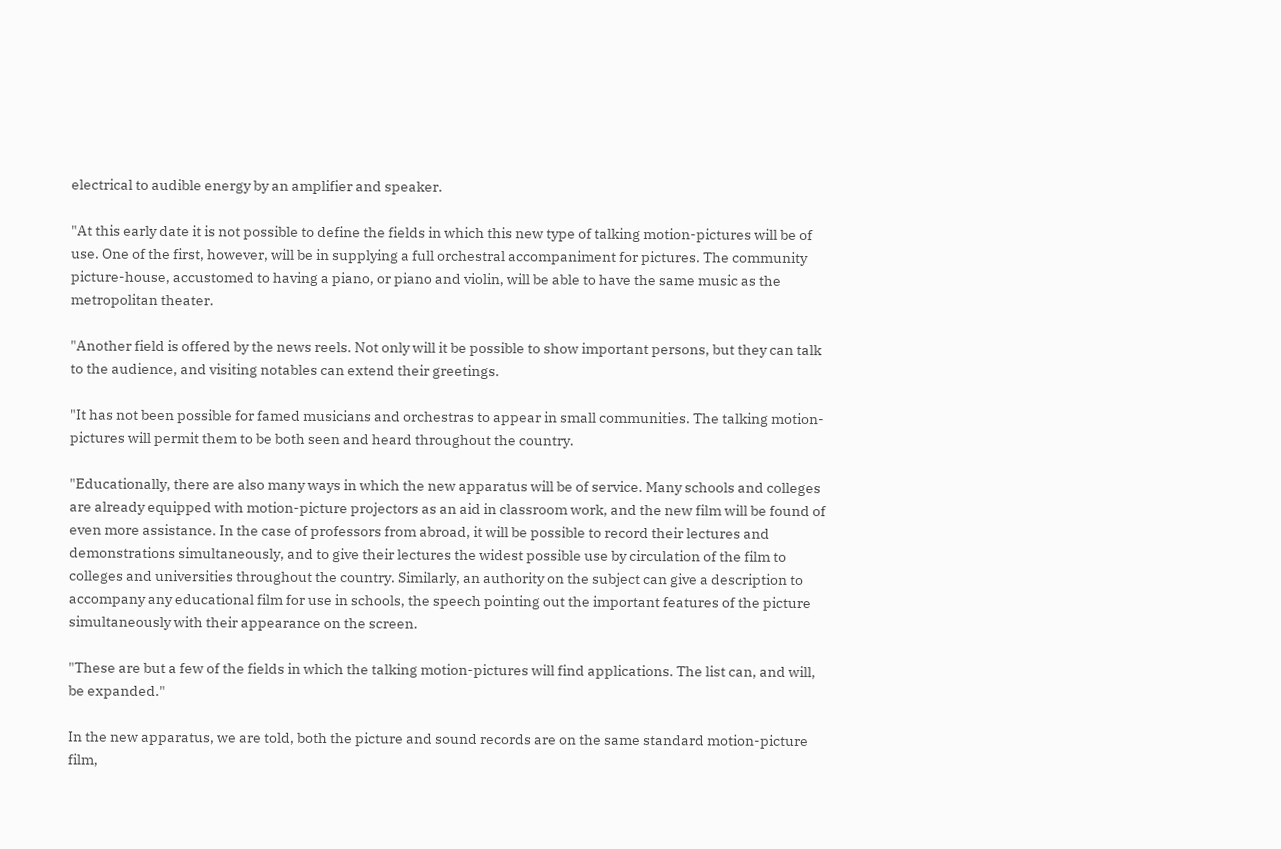electrical to audible energy by an amplifier and speaker.

"At this early date it is not possible to define the fields in which this new type of talking motion-pictures will be of use. One of the first, however, will be in supplying a full orchestral accompaniment for pictures. The community picture-house, accustomed to having a piano, or piano and violin, will be able to have the same music as the metropolitan theater.

"Another field is offered by the news reels. Not only will it be possible to show important persons, but they can talk to the audience, and visiting notables can extend their greetings.

"It has not been possible for famed musicians and orchestras to appear in small communities. The talking motion-pictures will permit them to be both seen and heard throughout the country.

"Educationally, there are also many ways in which the new apparatus will be of service. Many schools and colleges are already equipped with motion-picture projectors as an aid in classroom work, and the new film will be found of even more assistance. In the case of professors from abroad, it will be possible to record their lectures and demonstrations simultaneously, and to give their lectures the widest possible use by circulation of the film to colleges and universities throughout the country. Similarly, an authority on the subject can give a description to accompany any educational film for use in schools, the speech pointing out the important features of the picture simultaneously with their appearance on the screen.

"These are but a few of the fields in which the talking motion-pictures will find applications. The list can, and will, be expanded."

In the new apparatus, we are told, both the picture and sound records are on the same standard motion-picture film,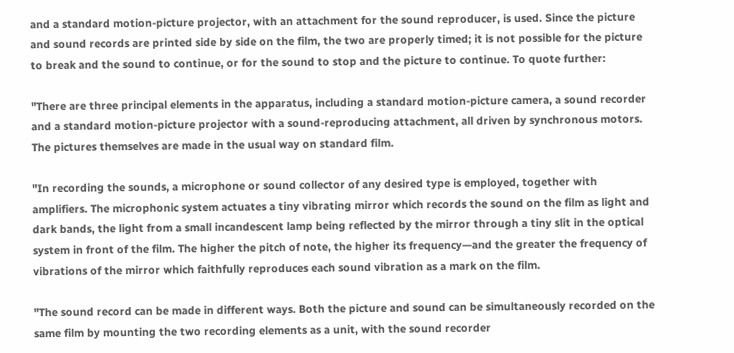and a standard motion-picture projector, with an attachment for the sound reproducer, is used. Since the picture and sound records are printed side by side on the film, the two are properly timed; it is not possible for the picture to break and the sound to continue, or for the sound to stop and the picture to continue. To quote further:

"There are three principal elements in the apparatus, including a standard motion-picture camera, a sound recorder and a standard motion-picture projector with a sound-reproducing attachment, all driven by synchronous motors. The pictures themselves are made in the usual way on standard film.

"In recording the sounds, a microphone or sound collector of any desired type is employed, together with amplifiers. The microphonic system actuates a tiny vibrating mirror which records the sound on the film as light and dark bands, the light from a small incandescent lamp being reflected by the mirror through a tiny slit in the optical system in front of the film. The higher the pitch of note, the higher its frequency—and the greater the frequency of vibrations of the mirror which faithfully reproduces each sound vibration as a mark on the film.

"The sound record can be made in different ways. Both the picture and sound can be simultaneously recorded on the same film by mounting the two recording elements as a unit, with the sound recorder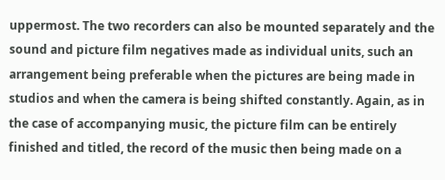uppermost. The two recorders can also be mounted separately and the sound and picture film negatives made as individual units, such an arrangement being preferable when the pictures are being made in studios and when the camera is being shifted constantly. Again, as in the case of accompanying music, the picture film can be entirely finished and titled, the record of the music then being made on a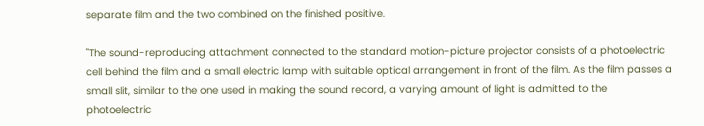separate film and the two combined on the finished positive.

"The sound-reproducing attachment connected to the standard motion-picture projector consists of a photoelectric cell behind the film and a small electric lamp with suitable optical arrangement in front of the film. As the film passes a small slit, similar to the one used in making the sound record, a varying amount of light is admitted to the photoelectric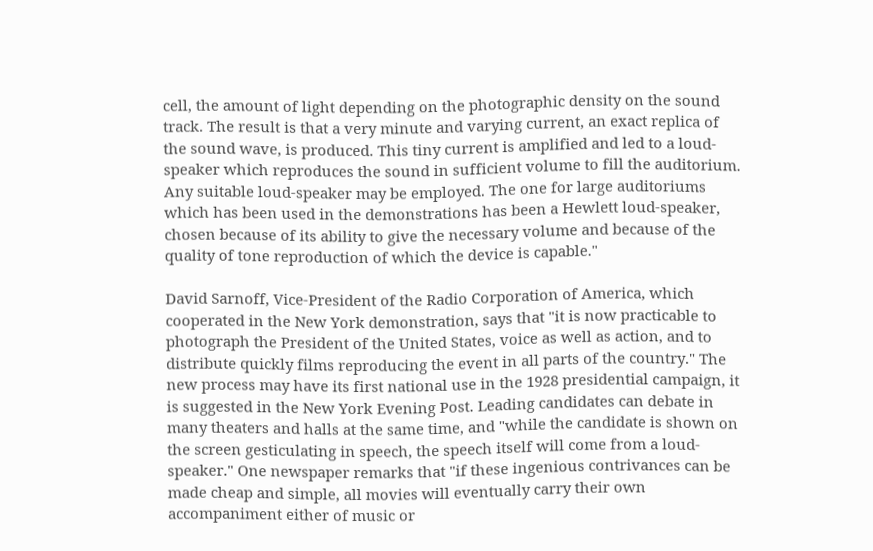cell, the amount of light depending on the photographic density on the sound track. The result is that a very minute and varying current, an exact replica of the sound wave, is produced. This tiny current is amplified and led to a loud-speaker which reproduces the sound in sufficient volume to fill the auditorium. Any suitable loud-speaker may be employed. The one for large auditoriums which has been used in the demonstrations has been a Hewlett loud-speaker, chosen because of its ability to give the necessary volume and because of the quality of tone reproduction of which the device is capable."

David Sarnoff, Vice-President of the Radio Corporation of America, which cooperated in the New York demonstration, says that "it is now practicable to photograph the President of the United States, voice as well as action, and to distribute quickly films reproducing the event in all parts of the country." The new process may have its first national use in the 1928 presidential campaign, it is suggested in the New York Evening Post. Leading candidates can debate in many theaters and halls at the same time, and "while the candidate is shown on the screen gesticulating in speech, the speech itself will come from a loud-speaker." One newspaper remarks that "if these ingenious contrivances can be made cheap and simple, all movies will eventually carry their own accompaniment either of music or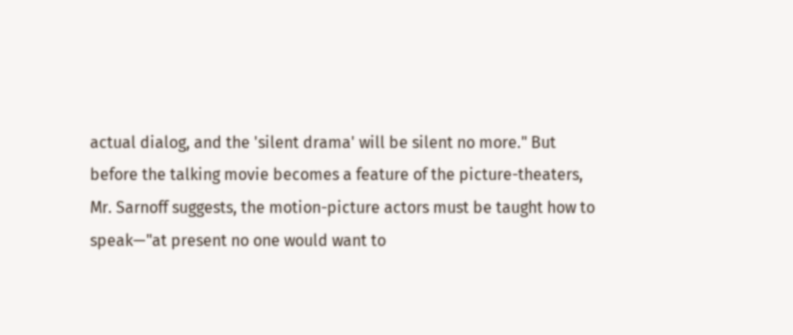actual dialog, and the 'silent drama' will be silent no more." But before the talking movie becomes a feature of the picture-theaters, Mr. Sarnoff suggests, the motion-picture actors must be taught how to speak—"at present no one would want to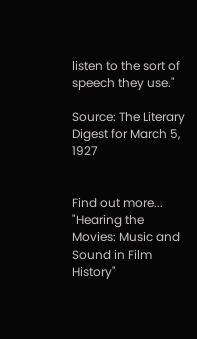listen to the sort of speech they use."

Source: The Literary Digest for March 5, 1927


Find out more... "Hearing the Movies: Music and Sound in Film History"